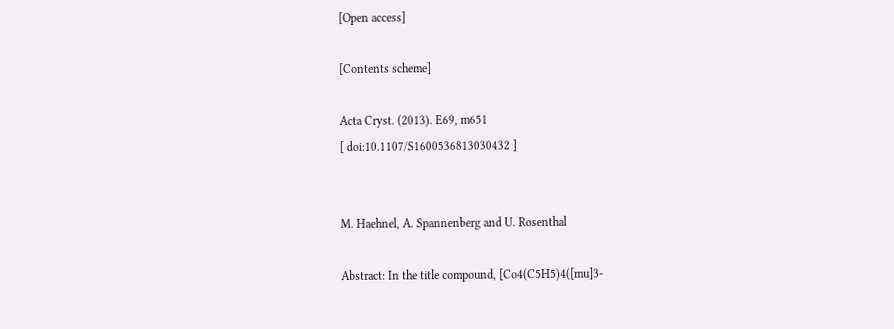[Open access]

[Contents scheme]

Acta Cryst. (2013). E69, m651
[ doi:10.1107/S1600536813030432 ]


M. Haehnel, A. Spannenberg and U. Rosenthal

Abstract: In the title compound, [Co4(C5H5)4([mu]3-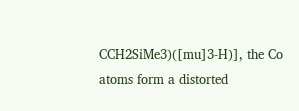CCH2SiMe3)([mu]3-H)], the Co atoms form a distorted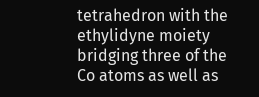tetrahedron with the ethylidyne moiety bridging three of the Co atoms as well as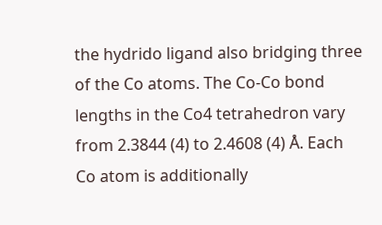the hydrido ligand also bridging three of the Co atoms. The Co-Co bond lengths in the Co4 tetrahedron vary from 2.3844 (4) to 2.4608 (4) Å. Each Co atom is additionally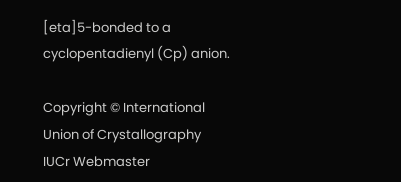[eta]5-bonded to a cyclopentadienyl (Cp) anion.

Copyright © International Union of Crystallography
IUCr Webmaster